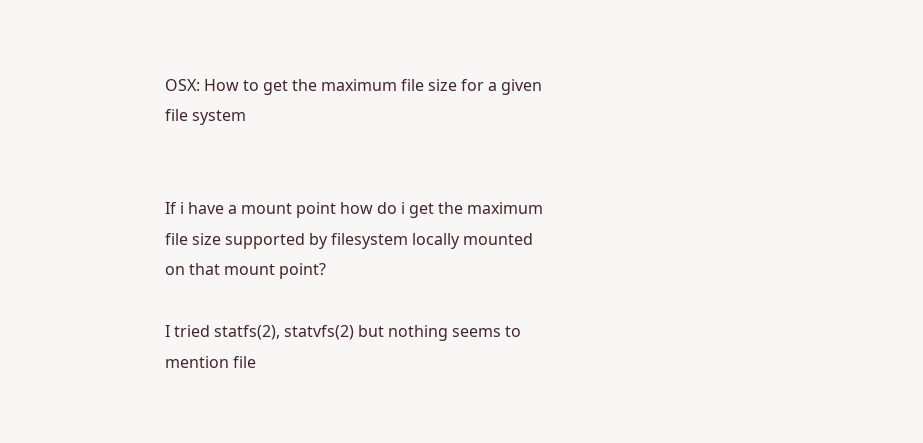OSX: How to get the maximum file size for a given file system


If i have a mount point how do i get the maximum file size supported by filesystem locally mounted on that mount point?

I tried statfs(2), statvfs(2) but nothing seems to mention file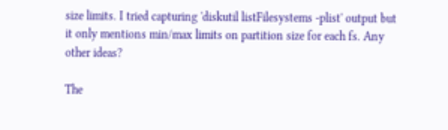size limits. I tried capturing 'diskutil listFilesystems -plist' output but it only mentions min/max limits on partition size for each fs. Any other ideas?

The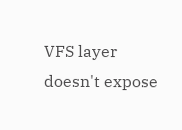VFS layer doesn't expose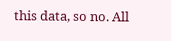this data, so no. All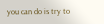you can do is try to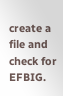create a file and check for EFBIG.